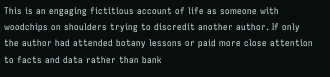This is an engaging fictitious account of life as someone with woodchips on shoulders trying to discredit another author. If only the author had attended botany lessons or paid more close attention to facts and data rather than bank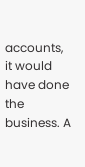accounts, it would have done the business. A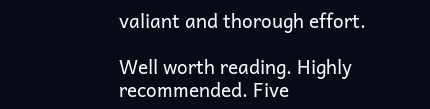valiant and thorough effort.

Well worth reading. Highly recommended. Five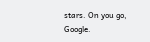stars. On you go, Google.